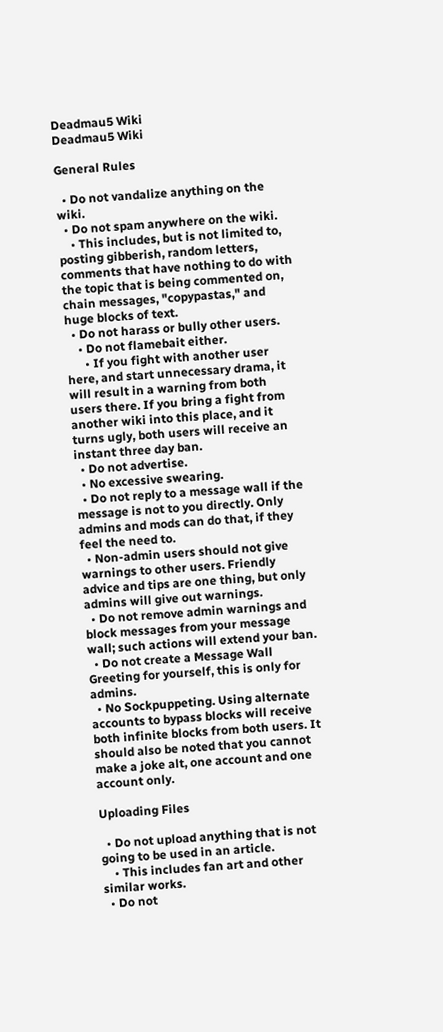Deadmau5 Wiki
Deadmau5 Wiki

General Rules

  • Do not vandalize anything on the wiki.
  • Do not spam anywhere on the wiki.
    • This includes, but is not limited to, posting gibberish, random letters, comments that have nothing to do with the topic that is being commented on, chain messages, "copypastas," and huge blocks of text.
  • Do not harass or bully other users.
    • Do not flamebait either.
      • If you fight with another user here, and start unnecessary drama, it will result in a warning from both users there. If you bring a fight from another wiki into this place, and it turns ugly, both users will receive an instant three day ban.
  • Do not advertise.
  • No excessive swearing.
  • Do not reply to a message wall if the message is not to you directly. Only admins and mods can do that, if they feel the need to.
  • Non-admin users should not give warnings to other users. Friendly advice and tips are one thing, but only admins will give out warnings.
  • Do not remove admin warnings and block messages from your message wall; such actions will extend your ban.
  • Do not create a Message Wall Greeting for yourself, this is only for admins.
  • No Sockpuppeting. Using alternate accounts to bypass blocks will receive both infinite blocks from both users. It should also be noted that you cannot make a joke alt, one account and one account only.

Uploading Files

  • Do not upload anything that is not going to be used in an article.
    • This includes fan art and other similar works.
  • Do not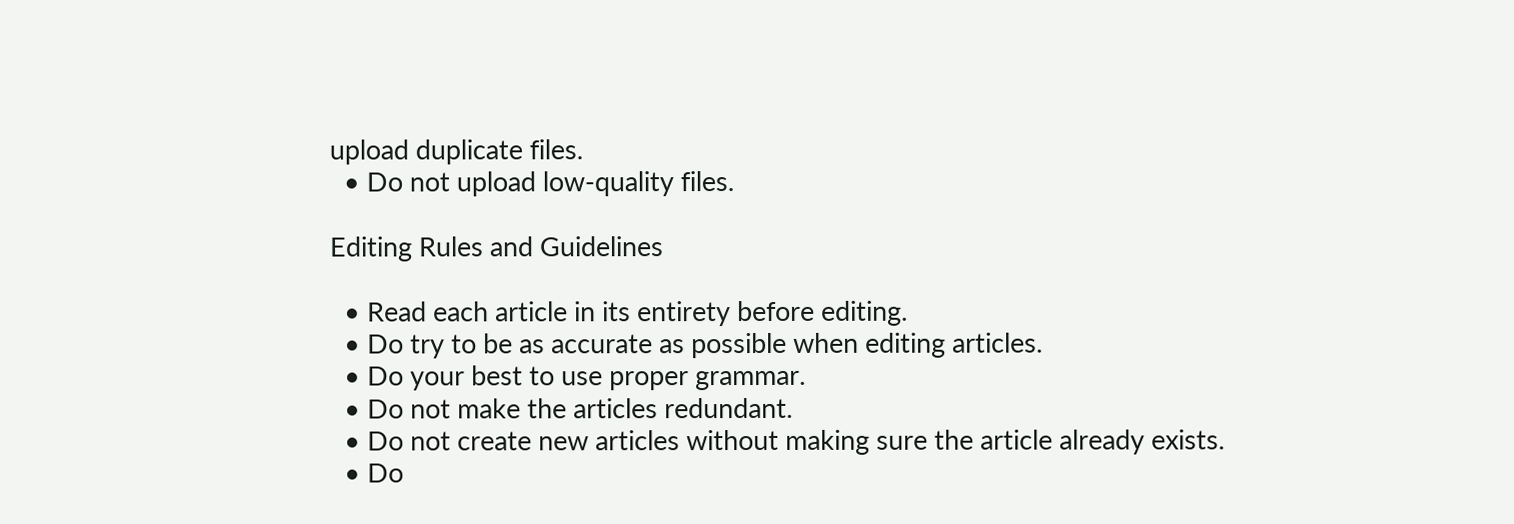upload duplicate files.
  • Do not upload low-quality files.

Editing Rules and Guidelines

  • Read each article in its entirety before editing.
  • Do try to be as accurate as possible when editing articles.
  • Do your best to use proper grammar.
  • Do not make the articles redundant.
  • Do not create new articles without making sure the article already exists.
  • Do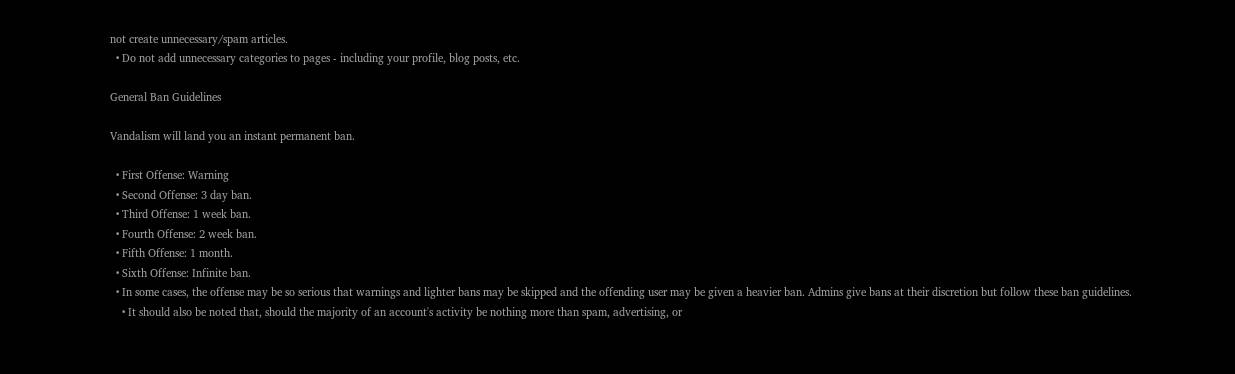not create unnecessary/spam articles.
  • Do not add unnecessary categories to pages - including your profile, blog posts, etc.

General Ban Guidelines

Vandalism will land you an instant permanent ban.

  • First Offense: Warning
  • Second Offense: 3 day ban.
  • Third Offense: 1 week ban.
  • Fourth Offense: 2 week ban.
  • Fifth Offense: 1 month.
  • Sixth Offense: Infinite ban.
  • In some cases, the offense may be so serious that warnings and lighter bans may be skipped and the offending user may be given a heavier ban. Admins give bans at their discretion but follow these ban guidelines.
    • It should also be noted that, should the majority of an account's activity be nothing more than spam, advertising, or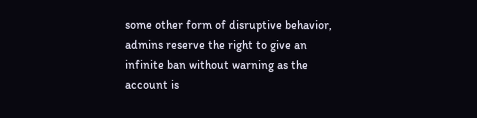some other form of disruptive behavior, admins reserve the right to give an infinite ban without warning as the account is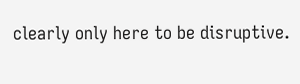clearly only here to be disruptive.